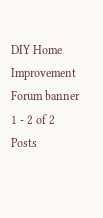DIY Home Improvement Forum banner
1 - 2 of 2 Posts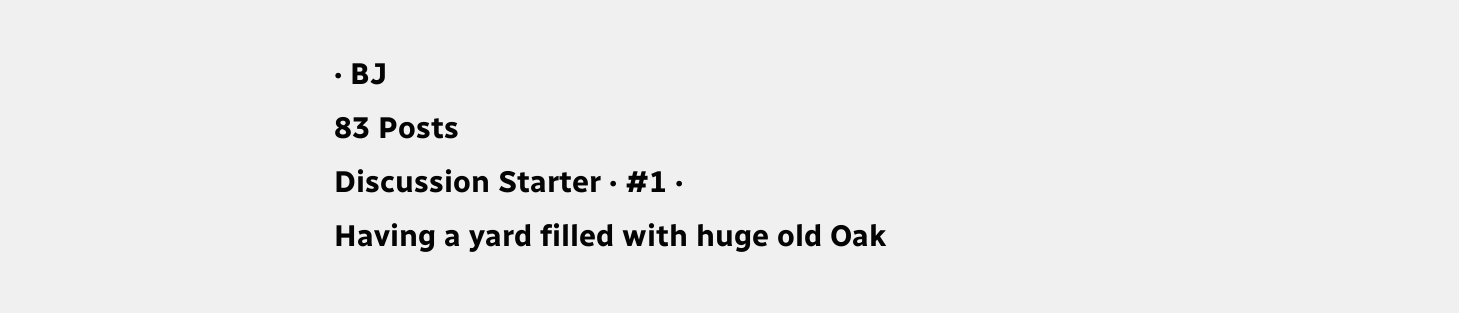· BJ
83 Posts
Discussion Starter · #1 ·
Having a yard filled with huge old Oak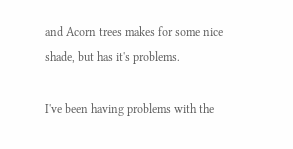and Acorn trees makes for some nice shade, but has it's problems.

I've been having problems with the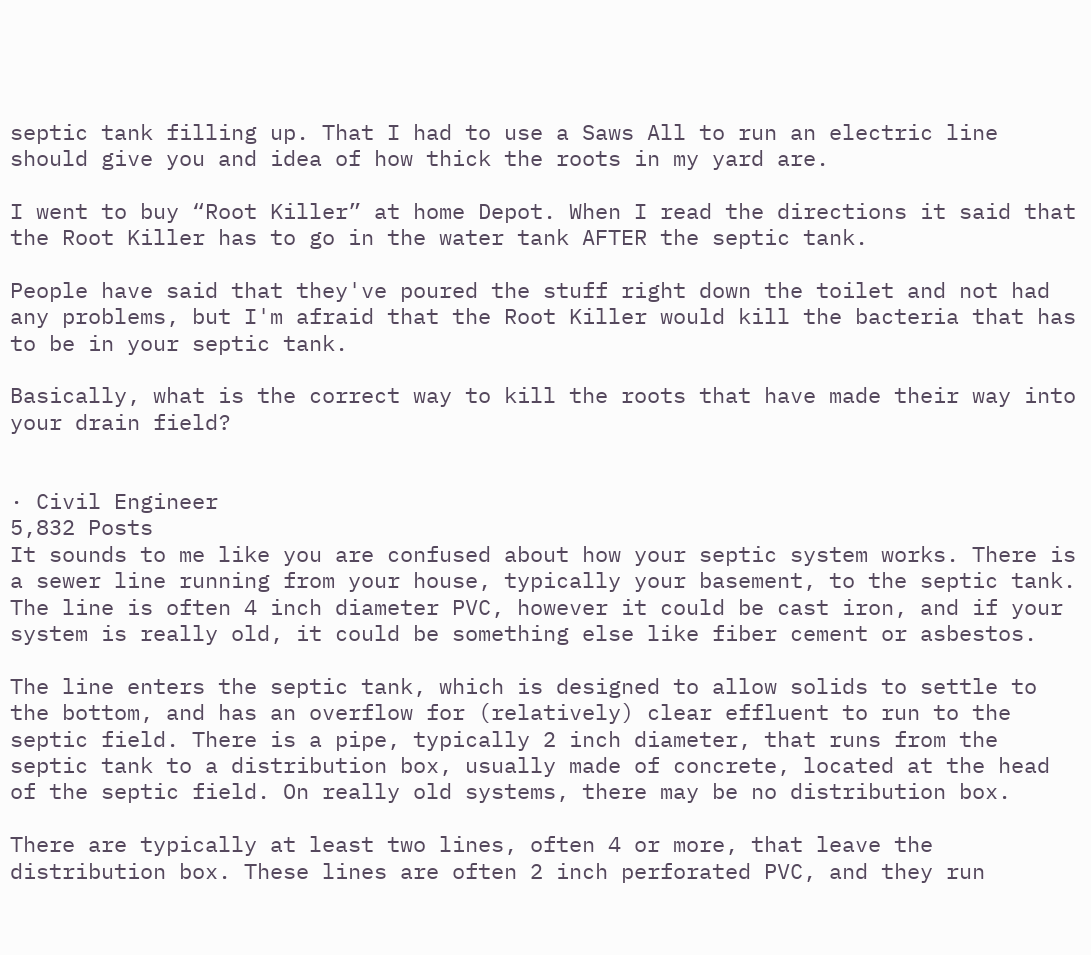septic tank filling up. That I had to use a Saws All to run an electric line should give you and idea of how thick the roots in my yard are.

I went to buy “Root Killer” at home Depot. When I read the directions it said that the Root Killer has to go in the water tank AFTER the septic tank.

People have said that they've poured the stuff right down the toilet and not had any problems, but I'm afraid that the Root Killer would kill the bacteria that has to be in your septic tank.

Basically, what is the correct way to kill the roots that have made their way into your drain field?


· Civil Engineer
5,832 Posts
It sounds to me like you are confused about how your septic system works. There is a sewer line running from your house, typically your basement, to the septic tank. The line is often 4 inch diameter PVC, however it could be cast iron, and if your system is really old, it could be something else like fiber cement or asbestos.

The line enters the septic tank, which is designed to allow solids to settle to the bottom, and has an overflow for (relatively) clear effluent to run to the septic field. There is a pipe, typically 2 inch diameter, that runs from the septic tank to a distribution box, usually made of concrete, located at the head of the septic field. On really old systems, there may be no distribution box.

There are typically at least two lines, often 4 or more, that leave the distribution box. These lines are often 2 inch perforated PVC, and they run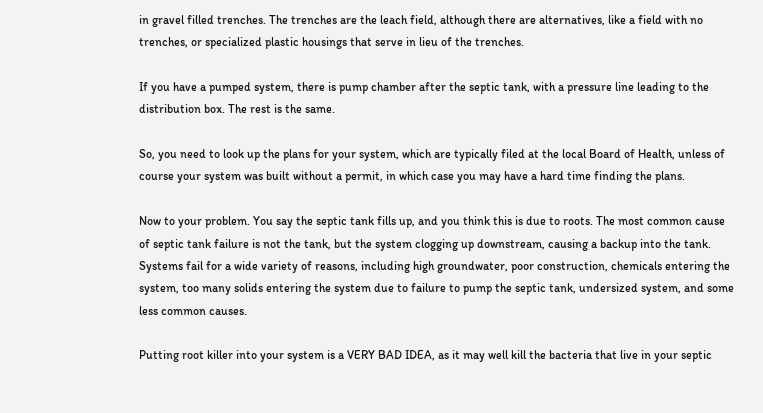in gravel filled trenches. The trenches are the leach field, although there are alternatives, like a field with no trenches, or specialized plastic housings that serve in lieu of the trenches.

If you have a pumped system, there is pump chamber after the septic tank, with a pressure line leading to the distribution box. The rest is the same.

So, you need to look up the plans for your system, which are typically filed at the local Board of Health, unless of course your system was built without a permit, in which case you may have a hard time finding the plans.

Now to your problem. You say the septic tank fills up, and you think this is due to roots. The most common cause of septic tank failure is not the tank, but the system clogging up downstream, causing a backup into the tank. Systems fail for a wide variety of reasons, including high groundwater, poor construction, chemicals entering the system, too many solids entering the system due to failure to pump the septic tank, undersized system, and some less common causes.

Putting root killer into your system is a VERY BAD IDEA, as it may well kill the bacteria that live in your septic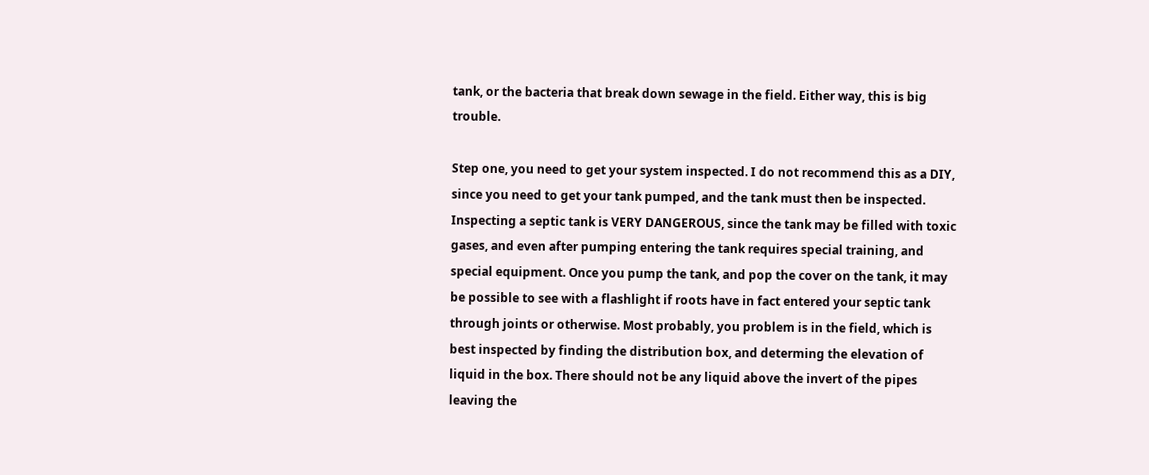tank, or the bacteria that break down sewage in the field. Either way, this is big trouble.

Step one, you need to get your system inspected. I do not recommend this as a DIY, since you need to get your tank pumped, and the tank must then be inspected. Inspecting a septic tank is VERY DANGEROUS, since the tank may be filled with toxic gases, and even after pumping entering the tank requires special training, and special equipment. Once you pump the tank, and pop the cover on the tank, it may be possible to see with a flashlight if roots have in fact entered your septic tank through joints or otherwise. Most probably, you problem is in the field, which is best inspected by finding the distribution box, and determing the elevation of liquid in the box. There should not be any liquid above the invert of the pipes leaving the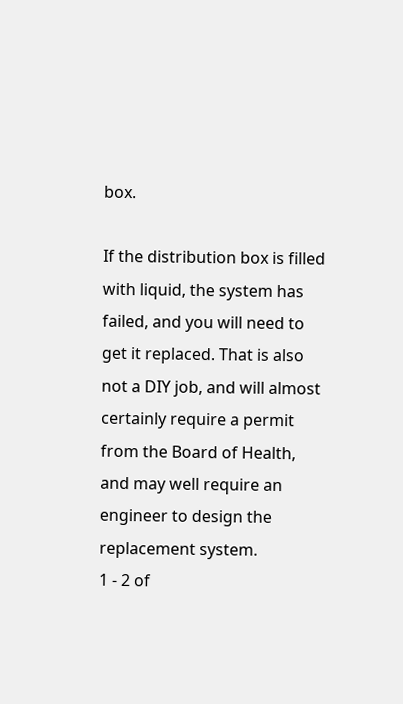box.

If the distribution box is filled with liquid, the system has failed, and you will need to get it replaced. That is also not a DIY job, and will almost certainly require a permit from the Board of Health, and may well require an engineer to design the replacement system.
1 - 2 of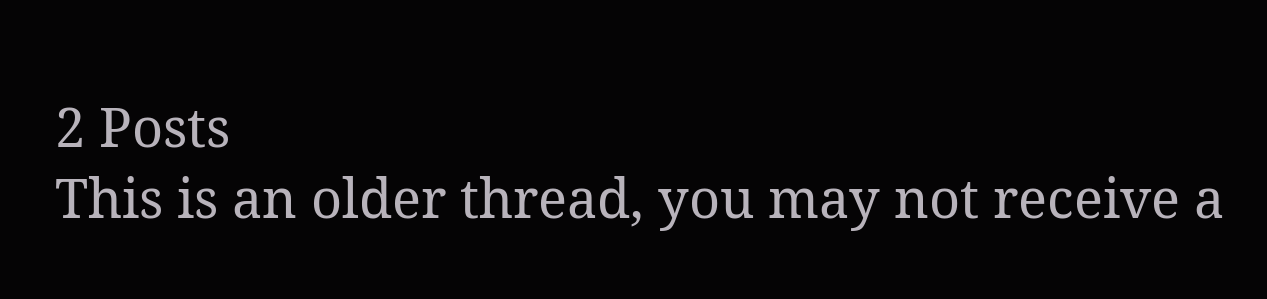2 Posts
This is an older thread, you may not receive a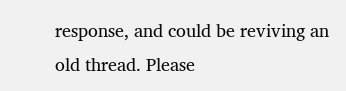response, and could be reviving an old thread. Please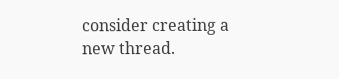consider creating a new thread.